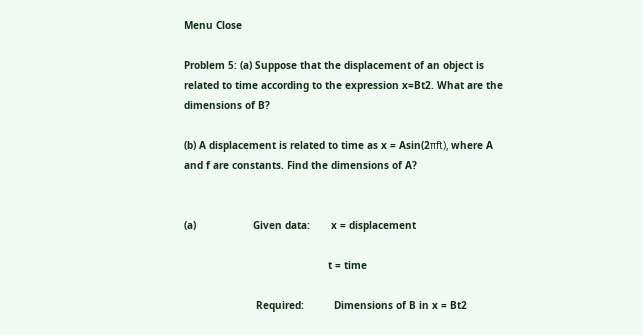Menu Close

Problem 5: (a) Suppose that the displacement of an object is related to time according to the expression x=Bt2. What are the dimensions of B?

(b) A displacement is related to time as x = Asin(2πft), where A and f are constants. Find the dimensions of A?


(a)                   Given data:       x = displacement

                                                t = time

                        Required:          Dimensions of B in x = Bt2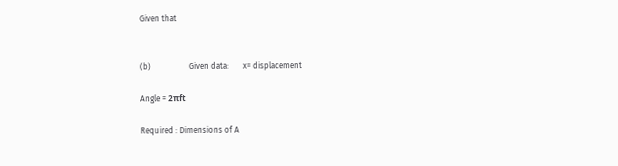Given that


(b)                   Given data:       x= displacement

Angle = 2πft

Required : Dimensions of A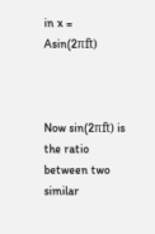in x = Asin(2πft)



Now sin(2πft) is the ratio between two similar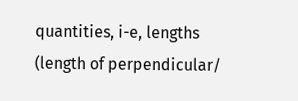quantities, i-e, lengths (length of perpendicular/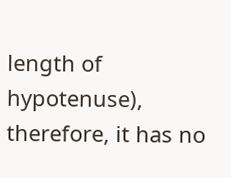length of hypotenuse), therefore, it has no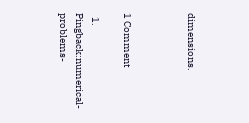dimensions.



1 Comment

  1. Pingback:numerical-problems-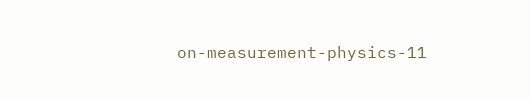on-measurement-physics-11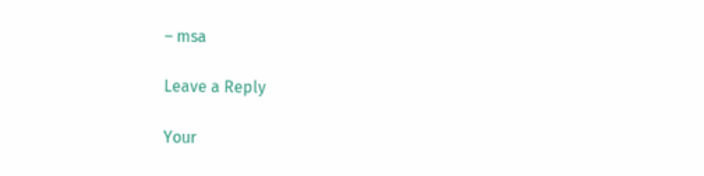– msa

Leave a Reply

Your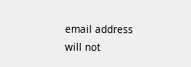email address will not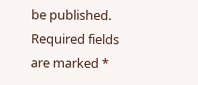be published. Required fields are marked *